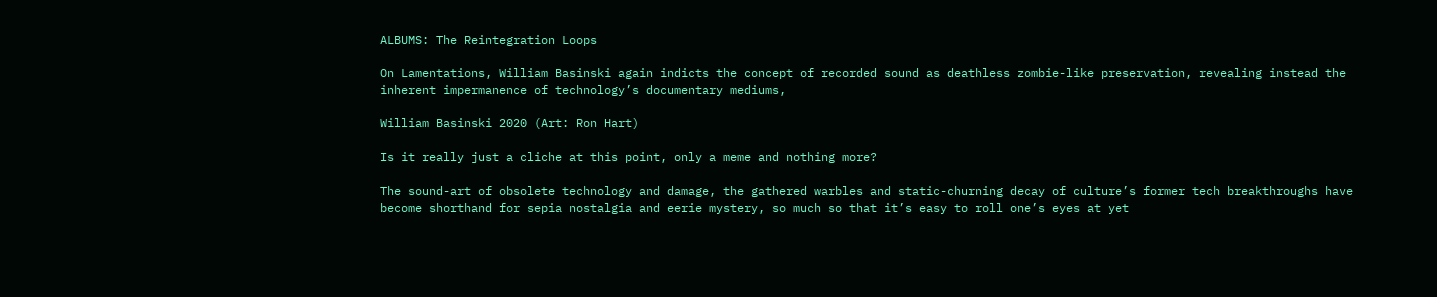ALBUMS: The Reintegration Loops

On Lamentations, William Basinski again indicts the concept of recorded sound as deathless zombie-like preservation, revealing instead the inherent impermanence of technology’s documentary mediums,

William Basinski 2020 (Art: Ron Hart)

Is it really just a cliche at this point, only a meme and nothing more?

The sound-art of obsolete technology and damage, the gathered warbles and static-churning decay of culture’s former tech breakthroughs have become shorthand for sepia nostalgia and eerie mystery, so much so that it’s easy to roll one’s eyes at yet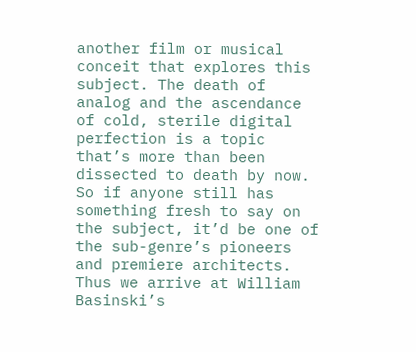another film or musical conceit that explores this subject. The death of analog and the ascendance of cold, sterile digital perfection is a topic that’s more than been dissected to death by now. So if anyone still has something fresh to say on the subject, it’d be one of the sub-genre’s pioneers and premiere architects. Thus we arrive at William Basinski’s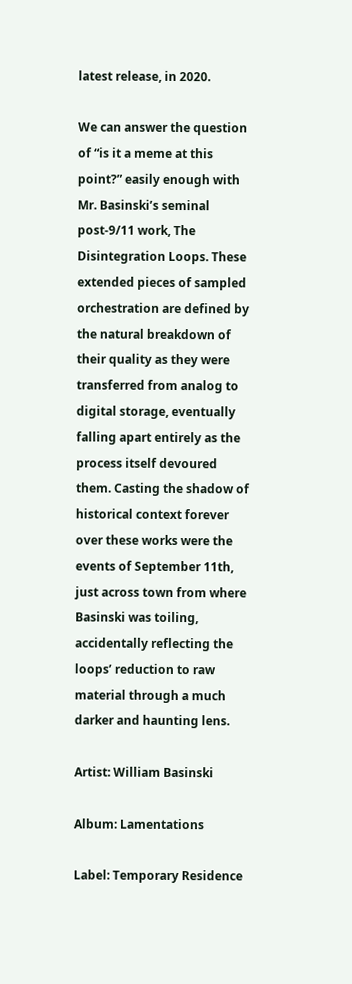latest release, in 2020.

We can answer the question of “is it a meme at this point?” easily enough with Mr. Basinski’s seminal post-9/11 work, The Disintegration Loops. These extended pieces of sampled orchestration are defined by the natural breakdown of their quality as they were transferred from analog to digital storage, eventually falling apart entirely as the process itself devoured them. Casting the shadow of historical context forever over these works were the events of September 11th, just across town from where Basinski was toiling, accidentally reflecting the loops’ reduction to raw material through a much darker and haunting lens.

Artist: William Basinski

Album: Lamentations

Label: Temporary Residence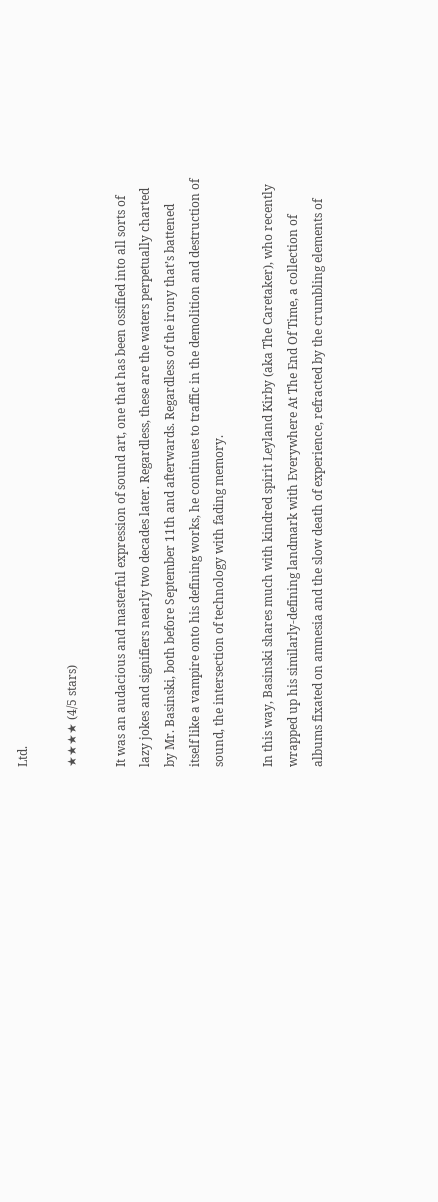Ltd.

★★★★ (4/5 stars)

It was an audacious and masterful expression of sound art, one that has been ossified into all sorts of lazy jokes and signifiers nearly two decades later. Regardless, these are the waters perpetually charted by Mr. Basinski, both before September 11th and afterwards. Regardless of the irony that’s battened itself like a vampire onto his defining works, he continues to traffic in the demolition and destruction of sound, the intersection of technology with fading memory.

In this way, Basinski shares much with kindred spirit Leyland Kirby (aka The Caretaker), who recently wrapped up his similarly-defining landmark with Everywhere At The End Of Time, a collection of albums fixated on amnesia and the slow death of experience, refracted by the crumbling elements of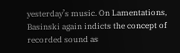yesterday’s music. On Lamentations, Basinski again indicts the concept of recorded sound as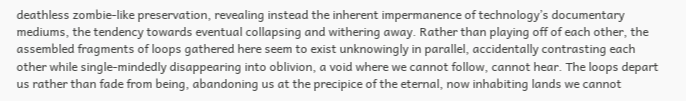deathless zombie-like preservation, revealing instead the inherent impermanence of technology’s documentary mediums, the tendency towards eventual collapsing and withering away. Rather than playing off of each other, the assembled fragments of loops gathered here seem to exist unknowingly in parallel, accidentally contrasting each other while single-mindedly disappearing into oblivion, a void where we cannot follow, cannot hear. The loops depart us rather than fade from being, abandoning us at the precipice of the eternal, now inhabiting lands we cannot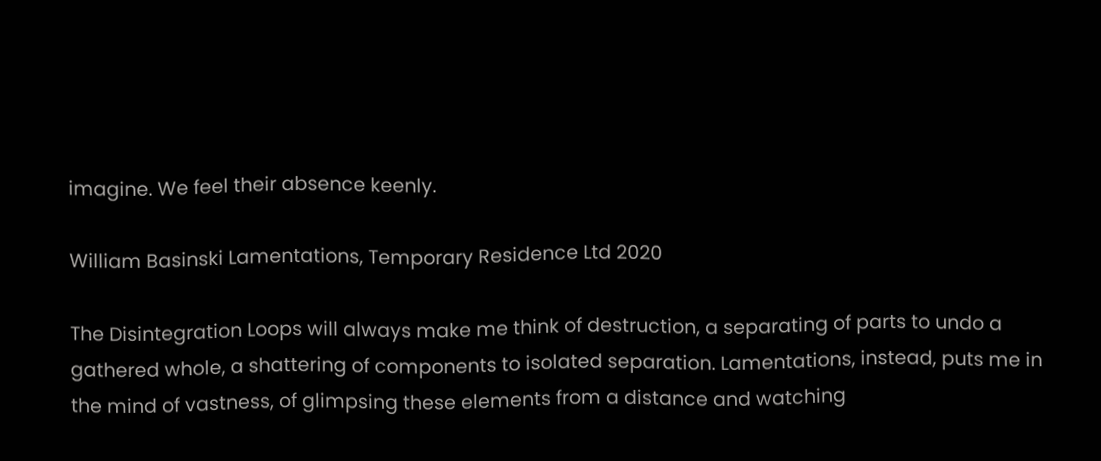imagine. We feel their absence keenly.

William Basinski Lamentations, Temporary Residence Ltd 2020

The Disintegration Loops will always make me think of destruction, a separating of parts to undo a gathered whole, a shattering of components to isolated separation. Lamentations, instead, puts me in the mind of vastness, of glimpsing these elements from a distance and watching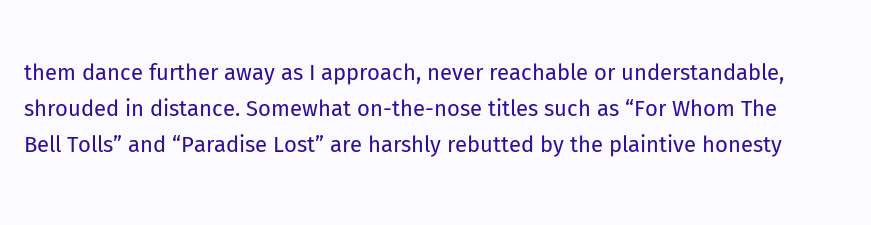them dance further away as I approach, never reachable or understandable, shrouded in distance. Somewhat on-the-nose titles such as “For Whom The Bell Tolls” and “Paradise Lost” are harshly rebutted by the plaintive honesty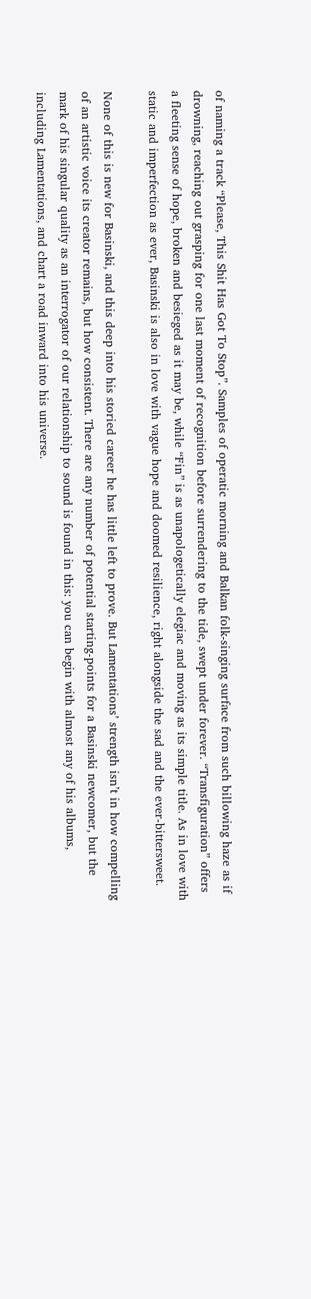of naming a track “Please, This Shit Has Got To Stop”. Samples of operatic morning and Balkan folk-singing surface from such billowing haze as if drowning, reaching out grasping for one last moment of recognition before surrendering to the tide, swept under forever. “Transfiguration” offers a fleeting sense of hope, broken and besieged as it may be, while “Fin” is as unapologetically elegiac and moving as its simple title. As in love with static and imperfection as ever, Basinski is also in love with vague hope and doomed resilience, right alongside the sad and the ever-bittersweet.

None of this is new for Basinski, and this deep into his storied career he has little left to prove. But Lamentations’ strength isn’t in how compelling of an artistic voice its creator remains, but how consistent. There are any number of potential starting-points for a Basinski newcomer, but the mark of his singular quality as an interrogator of our relationship to sound is found in this: you can begin with almost any of his albums, including Lamentations, and chart a road inward into his universe.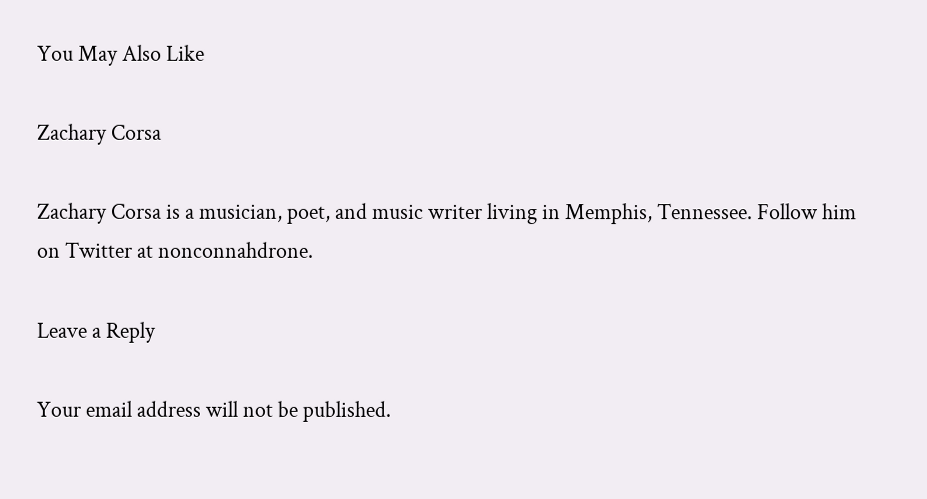You May Also Like

Zachary Corsa

Zachary Corsa is a musician, poet, and music writer living in Memphis, Tennessee. Follow him on Twitter at nonconnahdrone.

Leave a Reply

Your email address will not be published.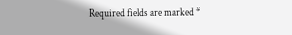Required fields are marked *